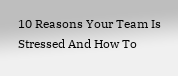10 Reasons Your Team Is Stressed And How To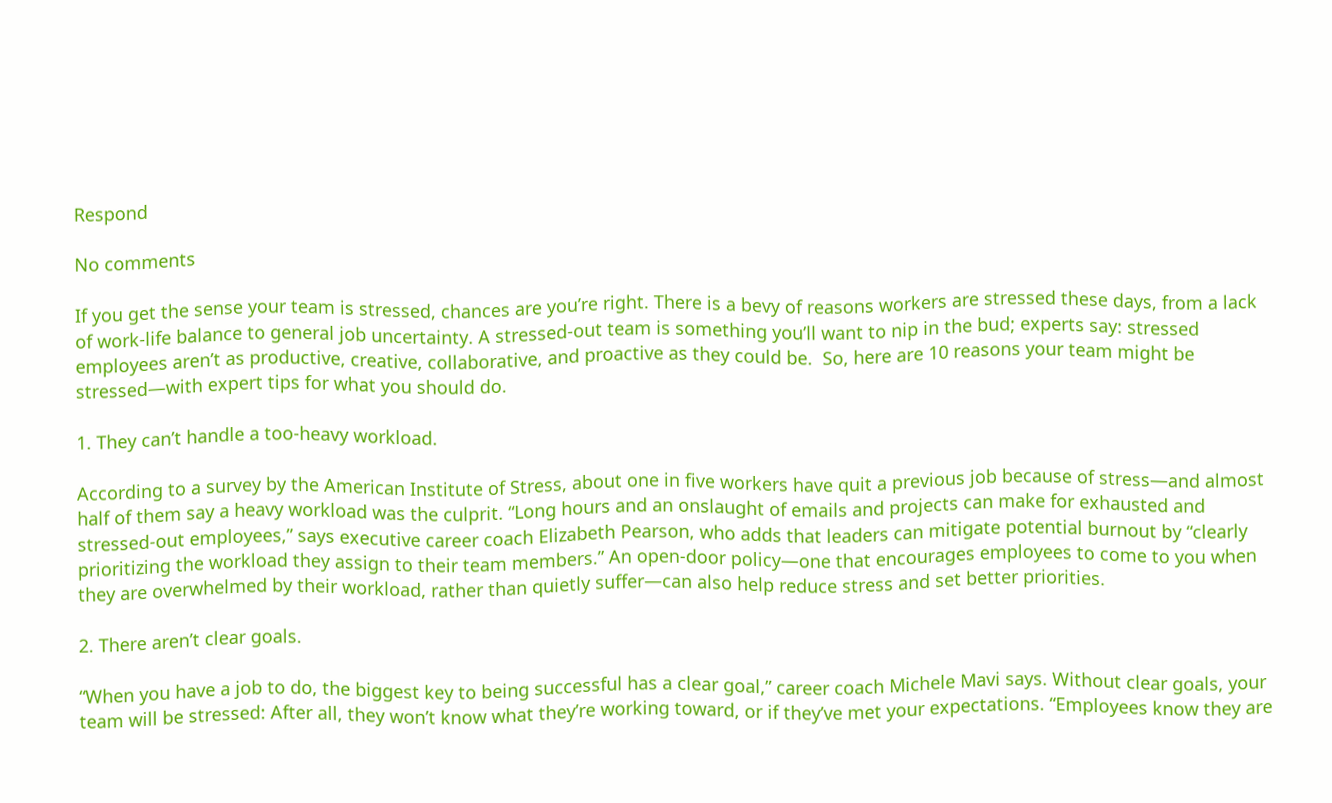Respond

No comments

If you get the sense your team is stressed, chances are you’re right. There is a bevy of reasons workers are stressed these days, from a lack of work-life balance to general job uncertainty. A stressed-out team is something you’ll want to nip in the bud; experts say: stressed employees aren’t as productive, creative, collaborative, and proactive as they could be.  So, here are 10 reasons your team might be stressed—with expert tips for what you should do.

1. They can’t handle a too-heavy workload.

According to a survey by the American Institute of Stress, about one in five workers have quit a previous job because of stress—and almost half of them say a heavy workload was the culprit. “Long hours and an onslaught of emails and projects can make for exhausted and stressed-out employees,” says executive career coach Elizabeth Pearson, who adds that leaders can mitigate potential burnout by “clearly prioritizing the workload they assign to their team members.” An open-door policy—one that encourages employees to come to you when they are overwhelmed by their workload, rather than quietly suffer—can also help reduce stress and set better priorities.

2. There aren’t clear goals.

“When you have a job to do, the biggest key to being successful has a clear goal,” career coach Michele Mavi says. Without clear goals, your team will be stressed: After all, they won’t know what they’re working toward, or if they’ve met your expectations. “Employees know they are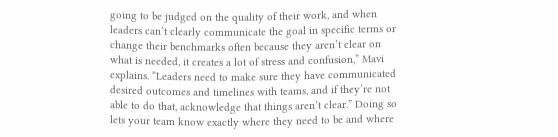going to be judged on the quality of their work, and when leaders can’t clearly communicate the goal in specific terms or change their benchmarks often because they aren’t clear on what is needed, it creates a lot of stress and confusion,” Mavi explains. “Leaders need to make sure they have communicated desired outcomes and timelines with teams, and if they’re not able to do that, acknowledge that things aren’t clear.” Doing so lets your team know exactly where they need to be and where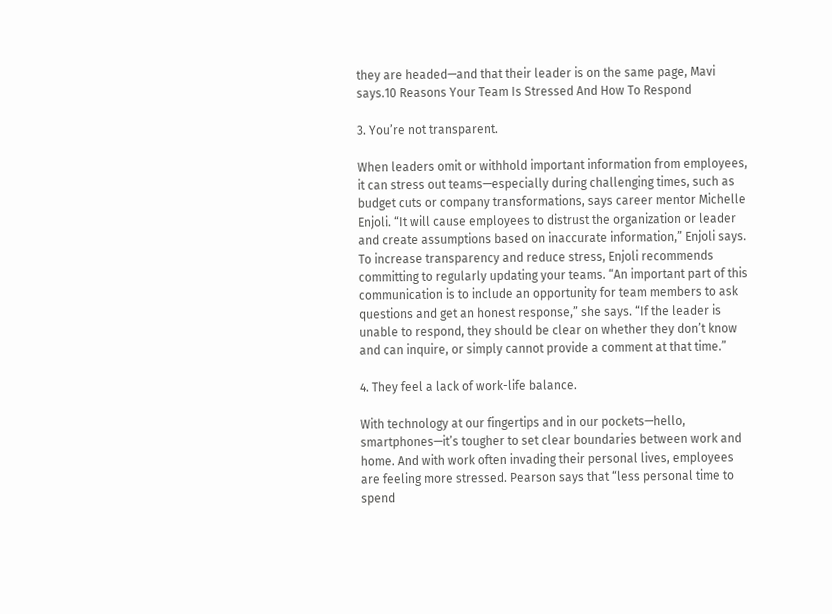they are headed—and that their leader is on the same page, Mavi says.10 Reasons Your Team Is Stressed And How To Respond

3. You’re not transparent.

When leaders omit or withhold important information from employees, it can stress out teams—especially during challenging times, such as budget cuts or company transformations, says career mentor Michelle Enjoli. “It will cause employees to distrust the organization or leader and create assumptions based on inaccurate information,” Enjoli says. To increase transparency and reduce stress, Enjoli recommends committing to regularly updating your teams. “An important part of this communication is to include an opportunity for team members to ask questions and get an honest response,” she says. “If the leader is unable to respond, they should be clear on whether they don’t know and can inquire, or simply cannot provide a comment at that time.”

4. They feel a lack of work-life balance.

With technology at our fingertips and in our pockets—hello, smartphones—it’s tougher to set clear boundaries between work and home. And with work often invading their personal lives, employees are feeling more stressed. Pearson says that “less personal time to spend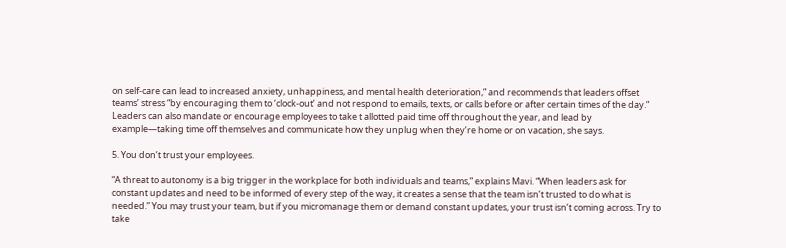on self-care can lead to increased anxiety, unhappiness, and mental health deterioration,” and recommends that leaders offset teams’ stress “by encouraging them to ‘clock-out’ and not respond to emails, texts, or calls before or after certain times of the day.” Leaders can also mandate or encourage employees to take t allotted paid time off throughout the year, and lead by example—taking time off themselves and communicate how they unplug when they’re home or on vacation, she says.

5. You don’t trust your employees.

“A threat to autonomy is a big trigger in the workplace for both individuals and teams,” explains Mavi. “When leaders ask for constant updates and need to be informed of every step of the way, it creates a sense that the team isn’t trusted to do what is needed.” You may trust your team, but if you micromanage them or demand constant updates, your trust isn’t coming across. Try to take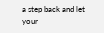a step back and let your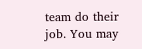team do their job. You may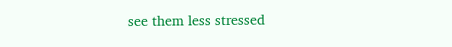see them less stressed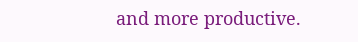and more productive.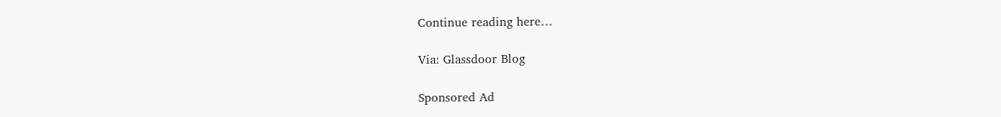Continue reading here…

Via: Glassdoor Blog

Sponsored Ad